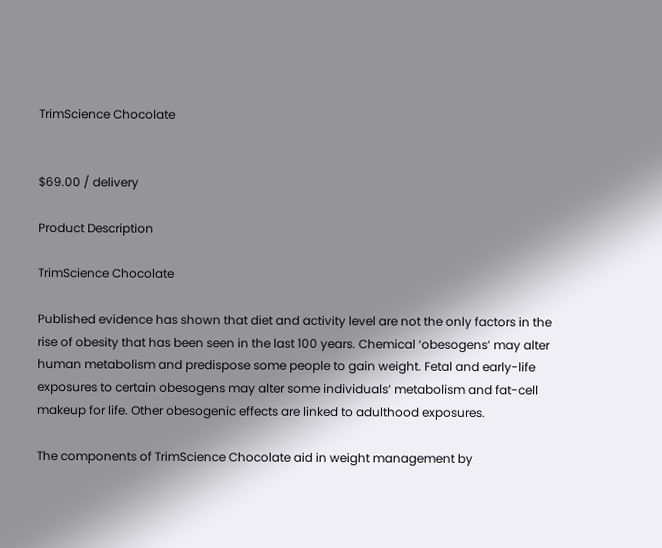TrimScience Chocolate


$69.00 / delivery

Product Description

TrimScience Chocolate

Published evidence has shown that diet and activity level are not the only factors in the rise of obesity that has been seen in the last 100 years. Chemical ‘obesogens’ may alter human metabolism and predispose some people to gain weight. Fetal and early-life exposures to certain obesogens may alter some individuals’ metabolism and fat-cell makeup for life. Other obesogenic effects are linked to adulthood exposures.

The components of TrimScience Chocolate aid in weight management by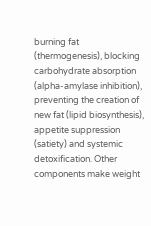burning fat (thermogenesis), blocking carbohydrate absorption (alpha-amylase inhibition), preventing the creation of new fat (lipid biosynthesis), appetite suppression (satiety) and systemic detoxification. Other components make weight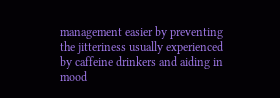management easier by preventing the jitteriness usually experienced by caffeine drinkers and aiding in mood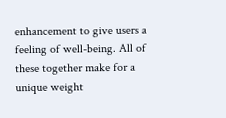enhancement to give users a feeling of well-being. All of these together make for a unique weight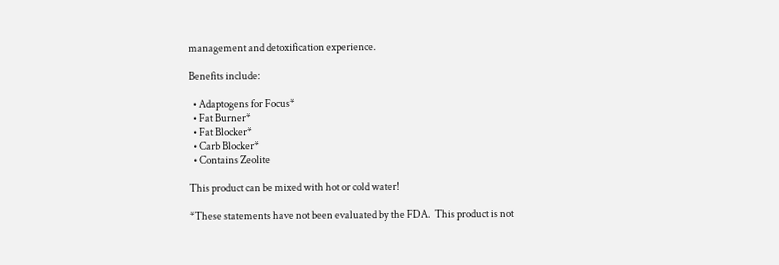management and detoxification experience.

Benefits include:

  • Adaptogens for Focus*
  • Fat Burner*
  • Fat Blocker*
  • Carb Blocker*
  • Contains Zeolite

This product can be mixed with hot or cold water!

*These statements have not been evaluated by the FDA.  This product is not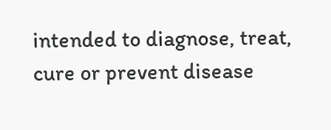intended to diagnose, treat, cure or prevent disease